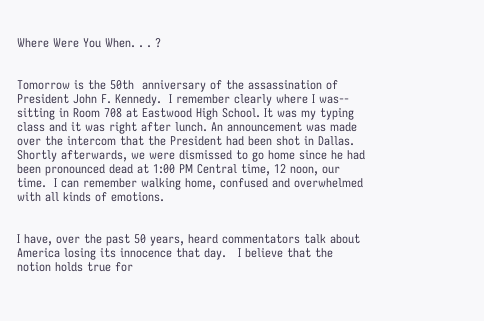Where Were You When. . . ?


Tomorrow is the 50th  anniversary of the assassination of President John F. Kennedy.  I remember clearly where I was-- sitting in Room 708 at Eastwood High School. It was my typing class and it was right after lunch. An announcement was made over the intercom that the President had been shot in Dallas.  Shortly afterwards, we were dismissed to go home since he had been pronounced dead at 1:00 PM Central time, 12 noon, our time.  I can remember walking home, confused and overwhelmed with all kinds of emotions.


I have, over the past 50 years, heard commentators talk about America losing its innocence that day.   I believe that the notion holds true for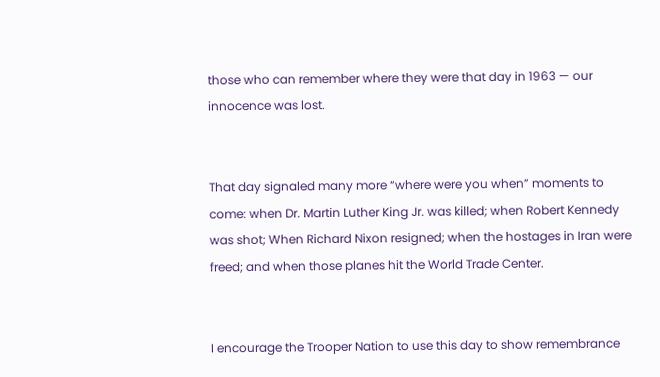those who can remember where they were that day in 1963 — our innocence was lost.


That day signaled many more “where were you when” moments to come: when Dr. Martin Luther King Jr. was killed; when Robert Kennedy was shot; When Richard Nixon resigned; when the hostages in Iran were freed; and when those planes hit the World Trade Center.


I encourage the Trooper Nation to use this day to show remembrance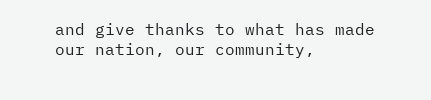and give thanks to what has made our nation, our community,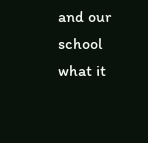and our school what it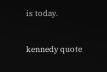is today.

kennedy quote